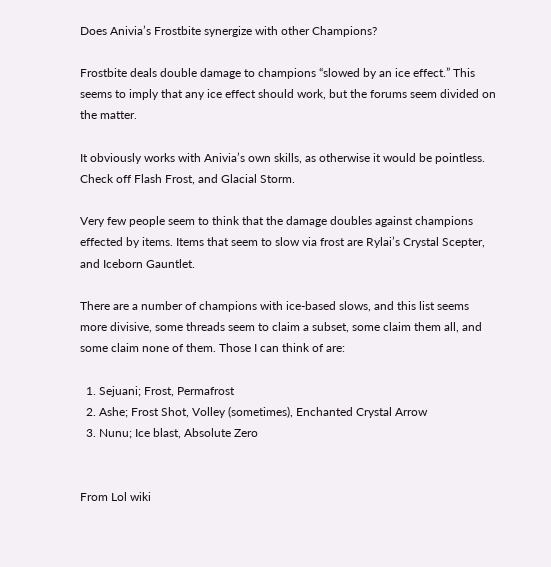Does Anivia’s Frostbite synergize with other Champions?

Frostbite deals double damage to champions “slowed by an ice effect.” This seems to imply that any ice effect should work, but the forums seem divided on the matter.

It obviously works with Anivia’s own skills, as otherwise it would be pointless. Check off Flash Frost, and Glacial Storm.

Very few people seem to think that the damage doubles against champions effected by items. Items that seem to slow via frost are Rylai’s Crystal Scepter, and Iceborn Gauntlet.

There are a number of champions with ice-based slows, and this list seems more divisive, some threads seem to claim a subset, some claim them all, and some claim none of them. Those I can think of are:

  1. Sejuani; Frost, Permafrost
  2. Ashe; Frost Shot, Volley (sometimes), Enchanted Crystal Arrow
  3. Nunu; Ice blast, Absolute Zero


From Lol wiki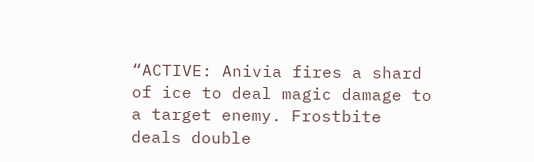“ACTIVE: Anivia fires a shard of ice to deal magic damage to a target enemy. Frostbite deals double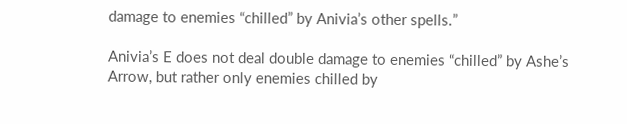damage to enemies “chilled” by Anivia’s other spells.”

Anivia’s E does not deal double damage to enemies “chilled” by Ashe’s Arrow, but rather only enemies chilled by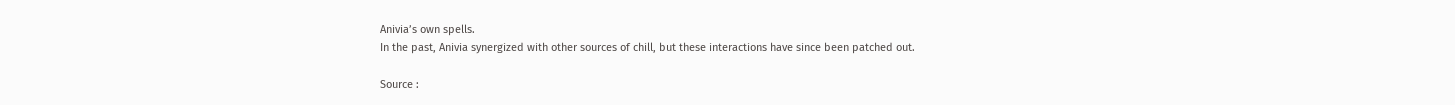Anivia’s own spells.
In the past, Anivia synergized with other sources of chill, but these interactions have since been patched out.

Source :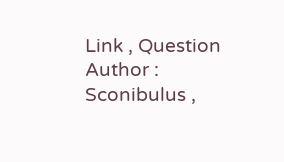Link , Question Author : Sconibulus ,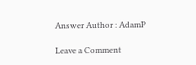Answer Author : AdamP

Leave a Comment